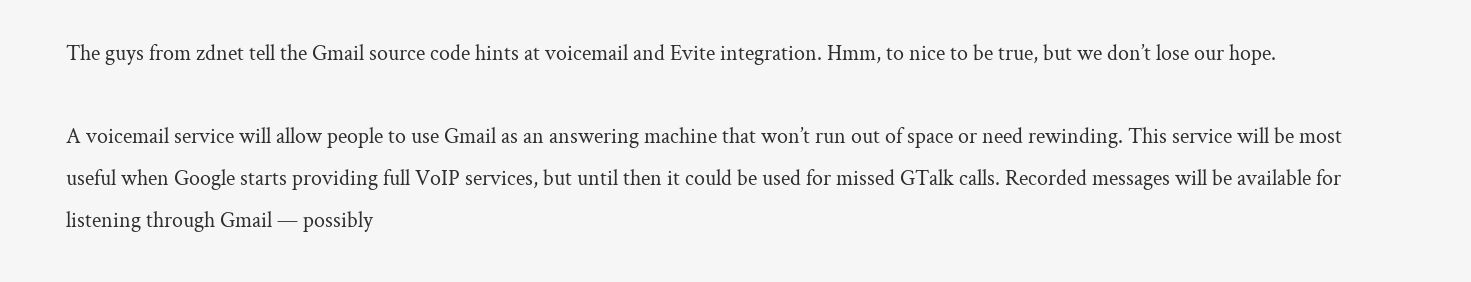The guys from zdnet tell the Gmail source code hints at voicemail and Evite integration. Hmm, to nice to be true, but we don’t lose our hope.

A voicemail service will allow people to use Gmail as an answering machine that won’t run out of space or need rewinding. This service will be most useful when Google starts providing full VoIP services, but until then it could be used for missed GTalk calls. Recorded messages will be available for listening through Gmail — possibly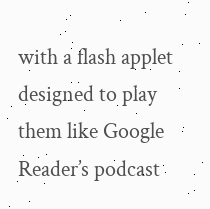with a flash applet designed to play them like Google Reader’s podcast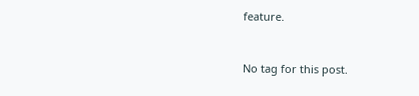feature.


No tag for this post.